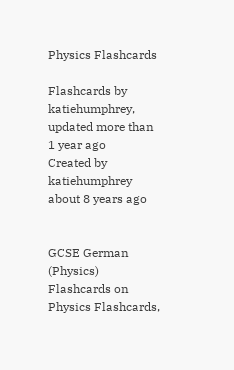Physics Flashcards

Flashcards by katiehumphrey, updated more than 1 year ago
Created by katiehumphrey about 8 years ago


GCSE German (Physics) Flashcards on Physics Flashcards,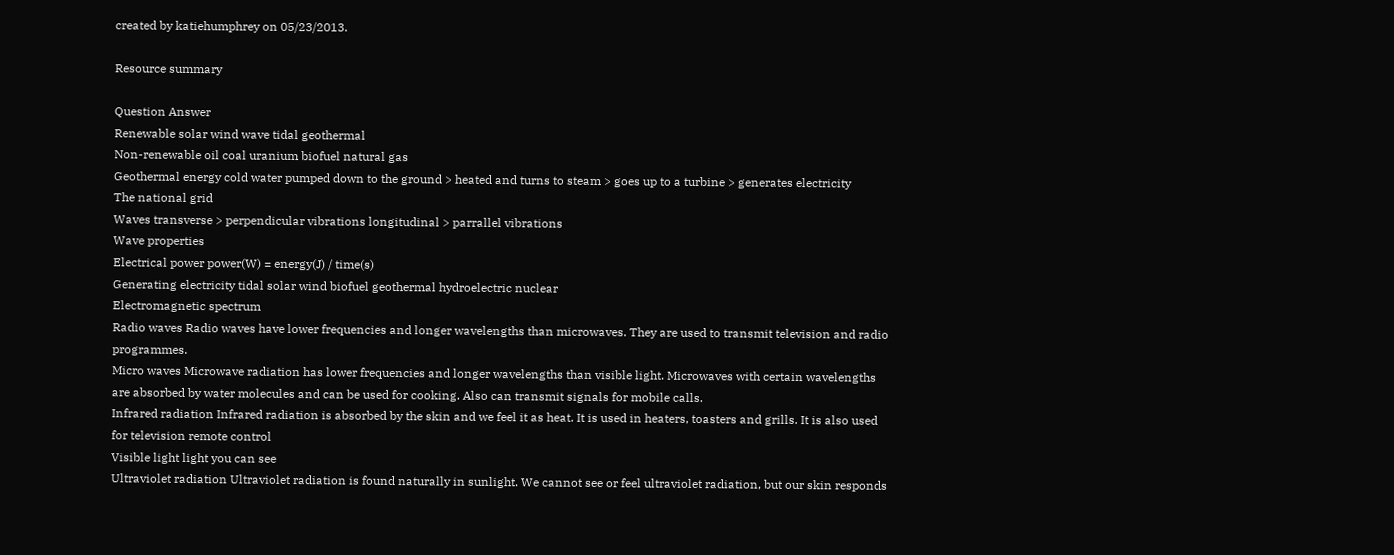created by katiehumphrey on 05/23/2013.

Resource summary

Question Answer
Renewable solar wind wave tidal geothermal
Non-renewable oil coal uranium biofuel natural gas
Geothermal energy cold water pumped down to the ground > heated and turns to steam > goes up to a turbine > generates electricity
The national grid
Waves transverse > perpendicular vibrations longitudinal > parrallel vibrations
Wave properties
Electrical power power(W) = energy(J) / time(s)
Generating electricity tidal solar wind biofuel geothermal hydroelectric nuclear
Electromagnetic spectrum
Radio waves Radio waves have lower frequencies and longer wavelengths than microwaves. They are used to transmit television and radio programmes.
Micro waves Microwave radiation has lower frequencies and longer wavelengths than visible light. Microwaves with certain wavelengths are absorbed by water molecules and can be used for cooking. Also can transmit signals for mobile calls.
Infrared radiation Infrared radiation is absorbed by the skin and we feel it as heat. It is used in heaters, toasters and grills. It is also used for television remote control
Visible light light you can see
Ultraviolet radiation Ultraviolet radiation is found naturally in sunlight. We cannot see or feel ultraviolet radiation, but our skin responds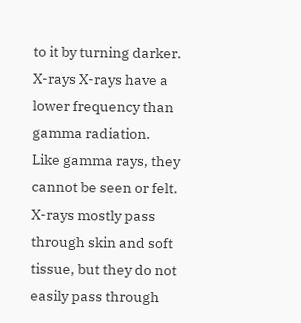to it by turning darker.
X-rays X-rays have a lower frequency than gamma radiation. Like gamma rays, they cannot be seen or felt. X-rays mostly pass through skin and soft tissue, but they do not easily pass through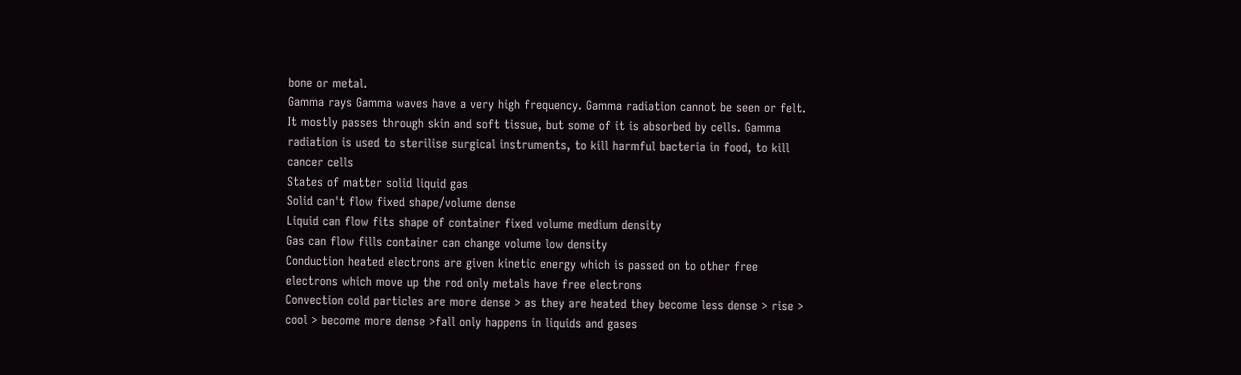bone or metal.
Gamma rays Gamma waves have a very high frequency. Gamma radiation cannot be seen or felt. It mostly passes through skin and soft tissue, but some of it is absorbed by cells. Gamma radiation is used to sterilise surgical instruments, to kill harmful bacteria in food, to kill cancer cells
States of matter solid liquid gas
Solid can't flow fixed shape/volume dense
Liquid can flow fits shape of container fixed volume medium density
Gas can flow fills container can change volume low density
Conduction heated electrons are given kinetic energy which is passed on to other free electrons which move up the rod only metals have free electrons
Convection cold particles are more dense > as they are heated they become less dense > rise > cool > become more dense >fall only happens in liquids and gases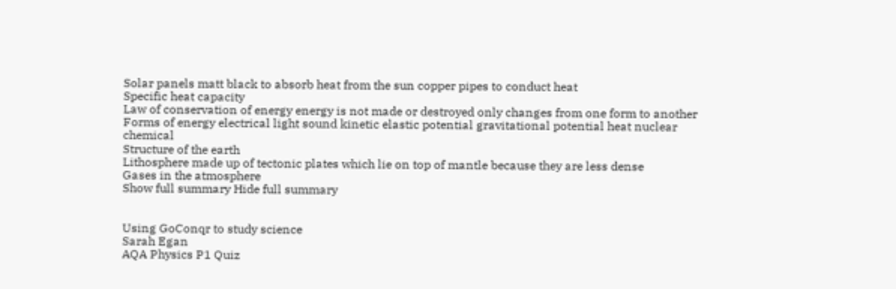Solar panels matt black to absorb heat from the sun copper pipes to conduct heat
Specific heat capacity
Law of conservation of energy energy is not made or destroyed only changes from one form to another
Forms of energy electrical light sound kinetic elastic potential gravitational potential heat nuclear chemical
Structure of the earth
Lithosphere made up of tectonic plates which lie on top of mantle because they are less dense
Gases in the atmosphere
Show full summary Hide full summary


Using GoConqr to study science
Sarah Egan
AQA Physics P1 Quiz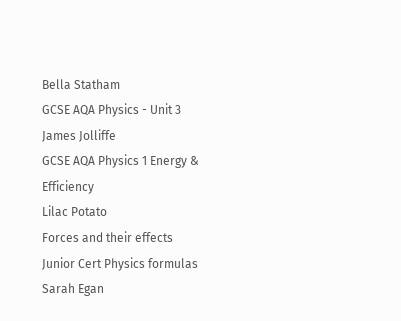Bella Statham
GCSE AQA Physics - Unit 3
James Jolliffe
GCSE AQA Physics 1 Energy & Efficiency
Lilac Potato
Forces and their effects
Junior Cert Physics formulas
Sarah Egan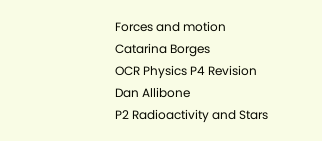Forces and motion
Catarina Borges
OCR Physics P4 Revision
Dan Allibone
P2 Radioactivity and Stars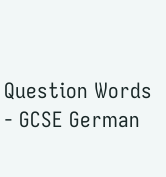Question Words - GCSE German